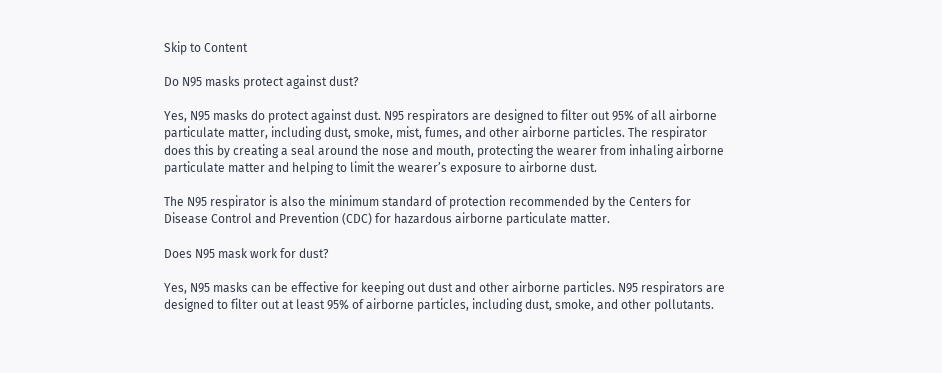Skip to Content

Do N95 masks protect against dust?

Yes, N95 masks do protect against dust. N95 respirators are designed to filter out 95% of all airborne particulate matter, including dust, smoke, mist, fumes, and other airborne particles. The respirator does this by creating a seal around the nose and mouth, protecting the wearer from inhaling airborne particulate matter and helping to limit the wearer’s exposure to airborne dust.

The N95 respirator is also the minimum standard of protection recommended by the Centers for Disease Control and Prevention (CDC) for hazardous airborne particulate matter.

Does N95 mask work for dust?

Yes, N95 masks can be effective for keeping out dust and other airborne particles. N95 respirators are designed to filter out at least 95% of airborne particles, including dust, smoke, and other pollutants.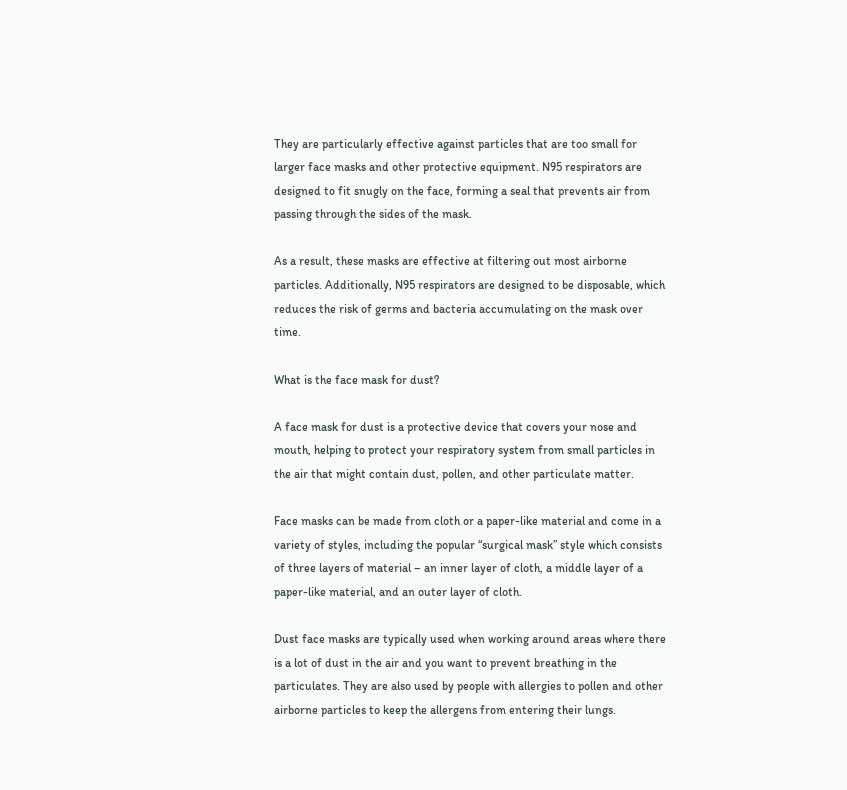They are particularly effective against particles that are too small for larger face masks and other protective equipment. N95 respirators are designed to fit snugly on the face, forming a seal that prevents air from passing through the sides of the mask.

As a result, these masks are effective at filtering out most airborne particles. Additionally, N95 respirators are designed to be disposable, which reduces the risk of germs and bacteria accumulating on the mask over time.

What is the face mask for dust?

A face mask for dust is a protective device that covers your nose and mouth, helping to protect your respiratory system from small particles in the air that might contain dust, pollen, and other particulate matter.

Face masks can be made from cloth or a paper-like material and come in a variety of styles, including the popular “surgical mask” style which consists of three layers of material – an inner layer of cloth, a middle layer of a paper-like material, and an outer layer of cloth.

Dust face masks are typically used when working around areas where there is a lot of dust in the air and you want to prevent breathing in the particulates. They are also used by people with allergies to pollen and other airborne particles to keep the allergens from entering their lungs.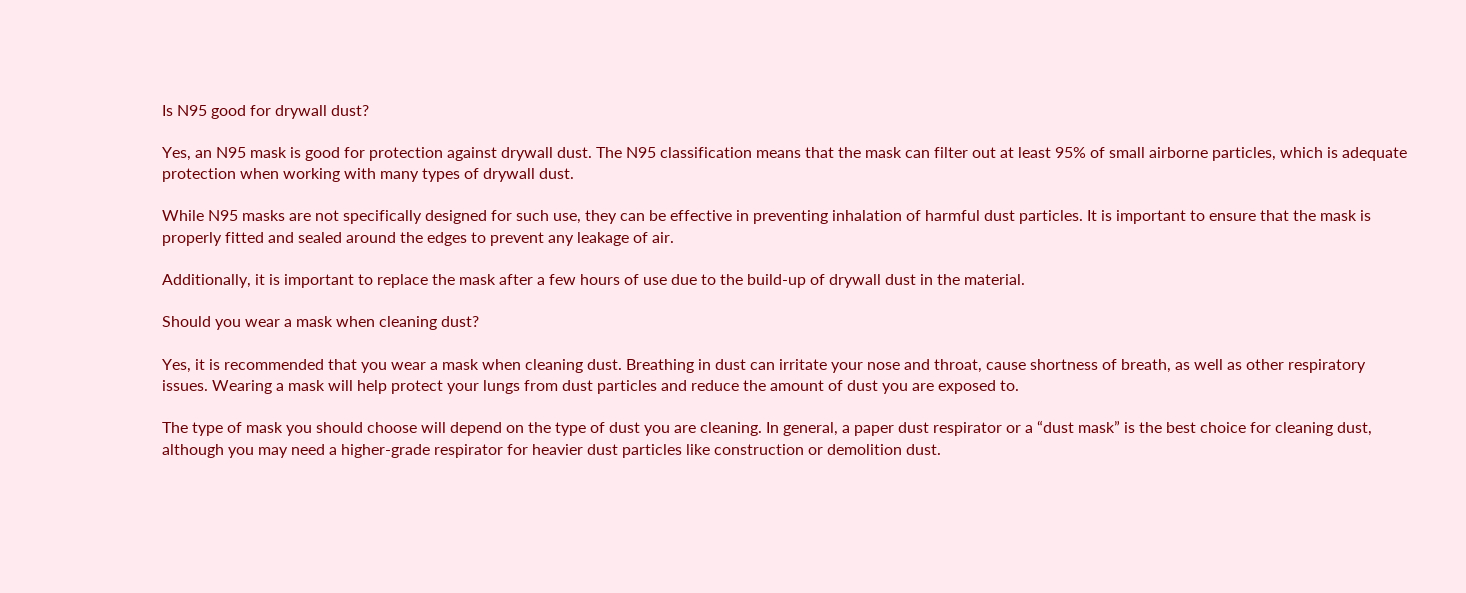Is N95 good for drywall dust?

Yes, an N95 mask is good for protection against drywall dust. The N95 classification means that the mask can filter out at least 95% of small airborne particles, which is adequate protection when working with many types of drywall dust.

While N95 masks are not specifically designed for such use, they can be effective in preventing inhalation of harmful dust particles. It is important to ensure that the mask is properly fitted and sealed around the edges to prevent any leakage of air.

Additionally, it is important to replace the mask after a few hours of use due to the build-up of drywall dust in the material.

Should you wear a mask when cleaning dust?

Yes, it is recommended that you wear a mask when cleaning dust. Breathing in dust can irritate your nose and throat, cause shortness of breath, as well as other respiratory issues. Wearing a mask will help protect your lungs from dust particles and reduce the amount of dust you are exposed to.

The type of mask you should choose will depend on the type of dust you are cleaning. In general, a paper dust respirator or a “dust mask” is the best choice for cleaning dust, although you may need a higher-grade respirator for heavier dust particles like construction or demolition dust.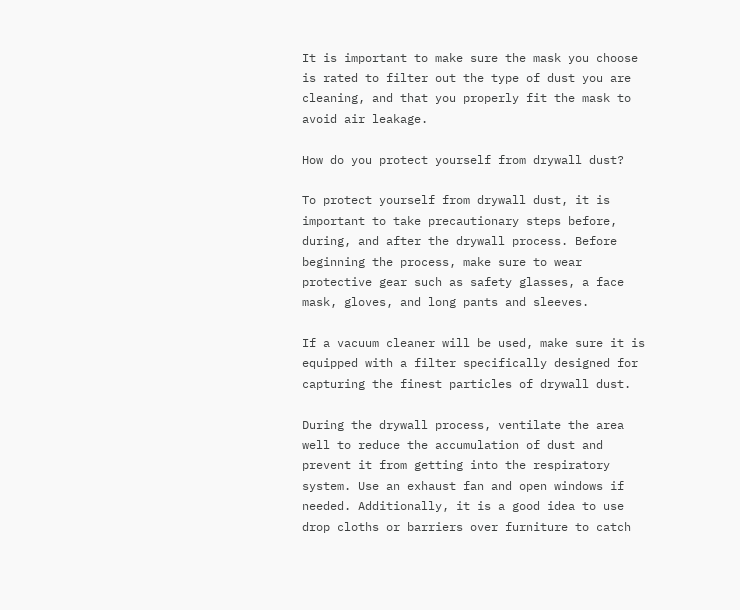It is important to make sure the mask you choose is rated to filter out the type of dust you are cleaning, and that you properly fit the mask to avoid air leakage.

How do you protect yourself from drywall dust?

To protect yourself from drywall dust, it is important to take precautionary steps before, during, and after the drywall process. Before beginning the process, make sure to wear protective gear such as safety glasses, a face mask, gloves, and long pants and sleeves.

If a vacuum cleaner will be used, make sure it is equipped with a filter specifically designed for capturing the finest particles of drywall dust.

During the drywall process, ventilate the area well to reduce the accumulation of dust and prevent it from getting into the respiratory system. Use an exhaust fan and open windows if needed. Additionally, it is a good idea to use drop cloths or barriers over furniture to catch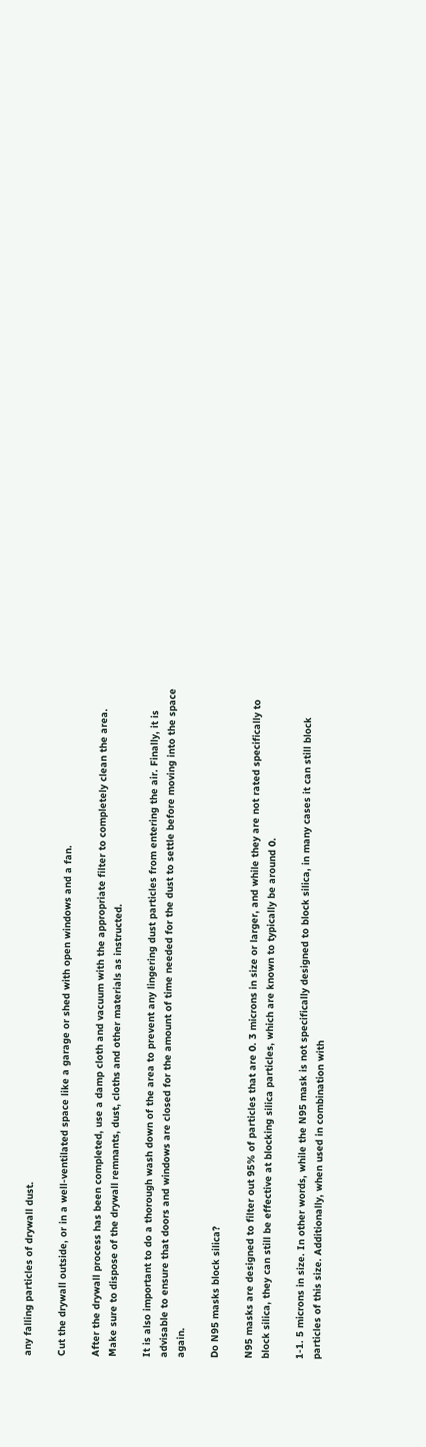any falling particles of drywall dust.

Cut the drywall outside, or in a well-ventilated space like a garage or shed with open windows and a fan.

After the drywall process has been completed, use a damp cloth and vacuum with the appropriate filter to completely clean the area. Make sure to dispose of the drywall remnants, dust, cloths and other materials as instructed.

It is also important to do a thorough wash down of the area to prevent any lingering dust particles from entering the air. Finally, it is advisable to ensure that doors and windows are closed for the amount of time needed for the dust to settle before moving into the space again.

Do N95 masks block silica?

N95 masks are designed to filter out 95% of particles that are 0. 3 microns in size or larger, and while they are not rated specifically to block silica, they can still be effective at blocking silica particles, which are known to typically be around 0.

1-1. 5 microns in size. In other words, while the N95 mask is not specifically designed to block silica, in many cases it can still block particles of this size. Additionally, when used in combination with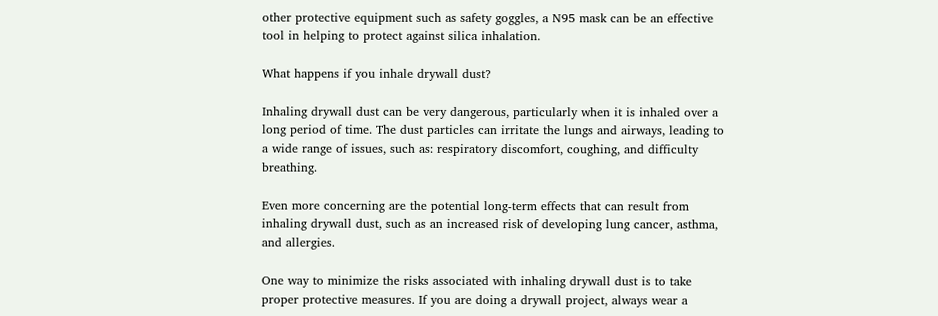other protective equipment such as safety goggles, a N95 mask can be an effective tool in helping to protect against silica inhalation.

What happens if you inhale drywall dust?

Inhaling drywall dust can be very dangerous, particularly when it is inhaled over a long period of time. The dust particles can irritate the lungs and airways, leading to a wide range of issues, such as: respiratory discomfort, coughing, and difficulty breathing.

Even more concerning are the potential long-term effects that can result from inhaling drywall dust, such as an increased risk of developing lung cancer, asthma, and allergies.

One way to minimize the risks associated with inhaling drywall dust is to take proper protective measures. If you are doing a drywall project, always wear a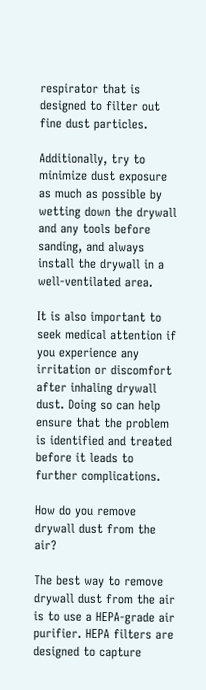respirator that is designed to filter out fine dust particles.

Additionally, try to minimize dust exposure as much as possible by wetting down the drywall and any tools before sanding, and always install the drywall in a well-ventilated area.

It is also important to seek medical attention if you experience any irritation or discomfort after inhaling drywall dust. Doing so can help ensure that the problem is identified and treated before it leads to further complications.

How do you remove drywall dust from the air?

The best way to remove drywall dust from the air is to use a HEPA-grade air purifier. HEPA filters are designed to capture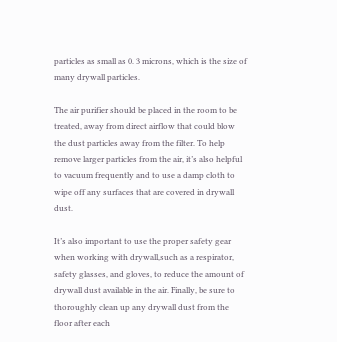particles as small as 0. 3 microns, which is the size of many drywall particles.

The air purifier should be placed in the room to be treated, away from direct airflow that could blow the dust particles away from the filter. To help remove larger particles from the air, it’s also helpful to vacuum frequently and to use a damp cloth to wipe off any surfaces that are covered in drywall dust.

It’s also important to use the proper safety gear when working with drywall,such as a respirator, safety glasses, and gloves, to reduce the amount of drywall dust available in the air. Finally, be sure to thoroughly clean up any drywall dust from the floor after each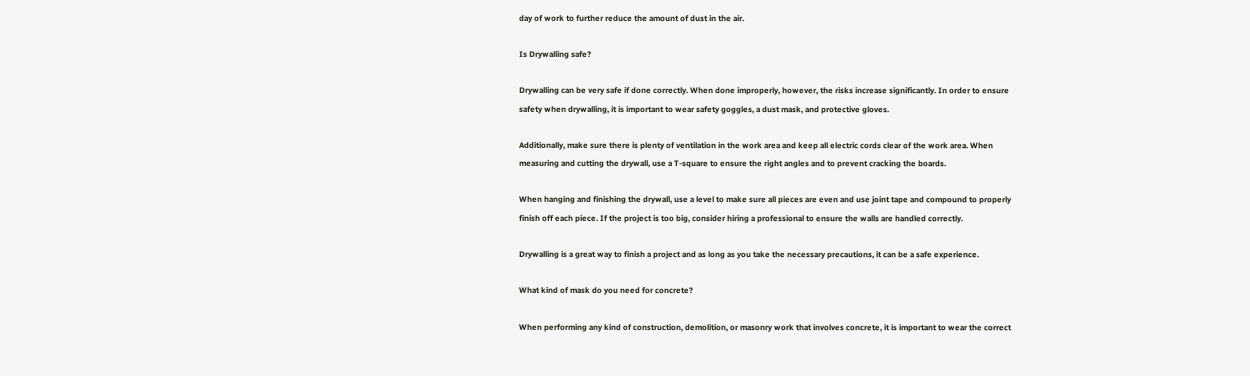day of work to further reduce the amount of dust in the air.

Is Drywalling safe?

Drywalling can be very safe if done correctly. When done improperly, however, the risks increase significantly. In order to ensure safety when drywalling, it is important to wear safety goggles, a dust mask, and protective gloves.

Additionally, make sure there is plenty of ventilation in the work area and keep all electric cords clear of the work area. When measuring and cutting the drywall, use a T-square to ensure the right angles and to prevent cracking the boards.

When hanging and finishing the drywall, use a level to make sure all pieces are even and use joint tape and compound to properly finish off each piece. If the project is too big, consider hiring a professional to ensure the walls are handled correctly.

Drywalling is a great way to finish a project and as long as you take the necessary precautions, it can be a safe experience.

What kind of mask do you need for concrete?

When performing any kind of construction, demolition, or masonry work that involves concrete, it is important to wear the correct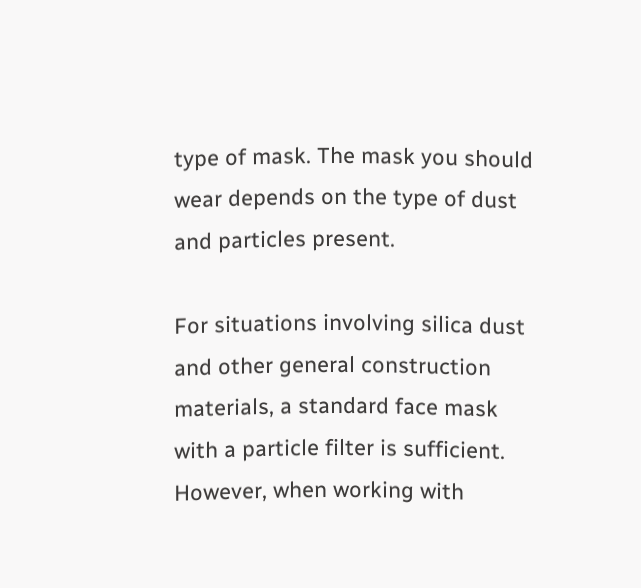type of mask. The mask you should wear depends on the type of dust and particles present.

For situations involving silica dust and other general construction materials, a standard face mask with a particle filter is sufficient. However, when working with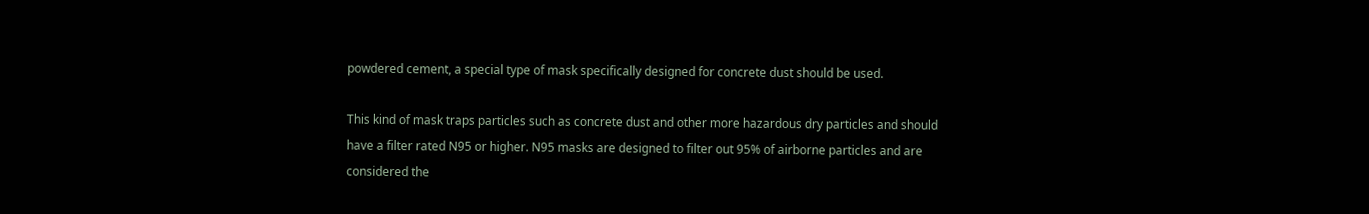powdered cement, a special type of mask specifically designed for concrete dust should be used.

This kind of mask traps particles such as concrete dust and other more hazardous dry particles and should have a filter rated N95 or higher. N95 masks are designed to filter out 95% of airborne particles and are considered the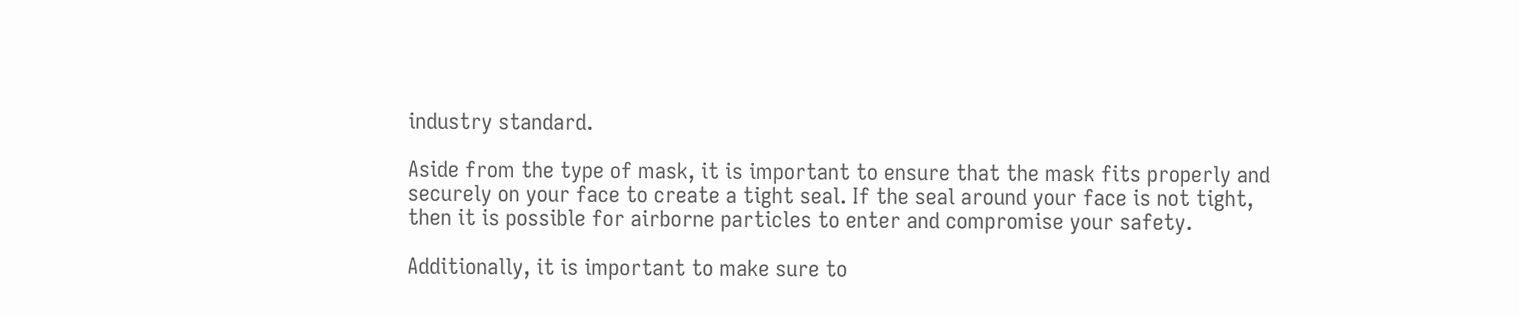industry standard.

Aside from the type of mask, it is important to ensure that the mask fits properly and securely on your face to create a tight seal. If the seal around your face is not tight, then it is possible for airborne particles to enter and compromise your safety.

Additionally, it is important to make sure to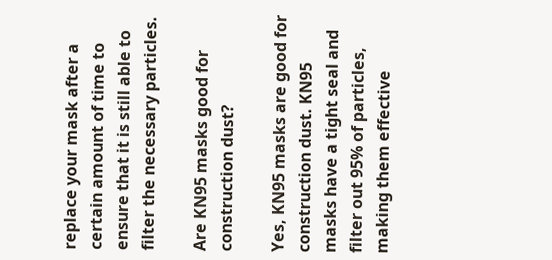replace your mask after a certain amount of time to ensure that it is still able to filter the necessary particles.

Are KN95 masks good for construction dust?

Yes, KN95 masks are good for construction dust. KN95 masks have a tight seal and filter out 95% of particles, making them effective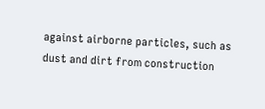against airborne particles, such as dust and dirt from construction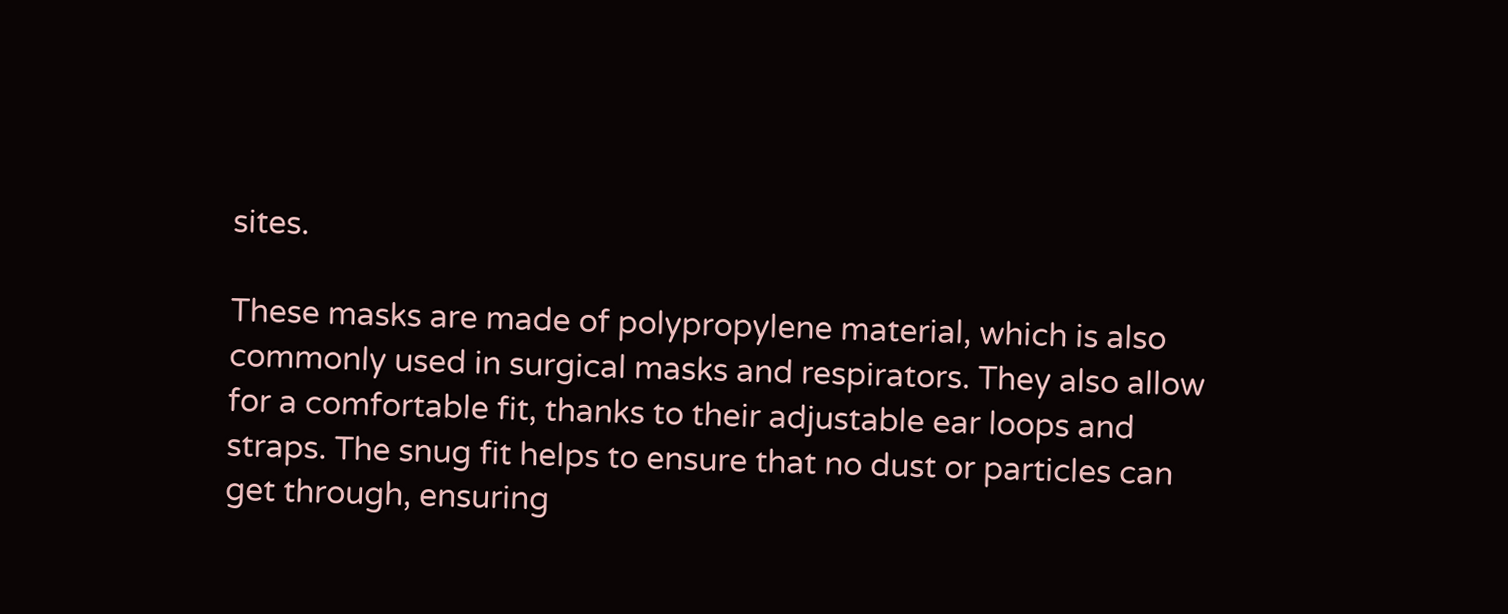sites.

These masks are made of polypropylene material, which is also commonly used in surgical masks and respirators. They also allow for a comfortable fit, thanks to their adjustable ear loops and straps. The snug fit helps to ensure that no dust or particles can get through, ensuring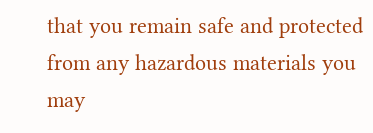that you remain safe and protected from any hazardous materials you may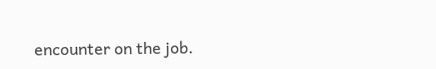encounter on the job.